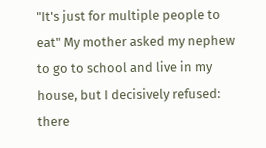"It's just for multiple people to eat" My mother asked my nephew to go to school and live in my house, but I decisively refused: there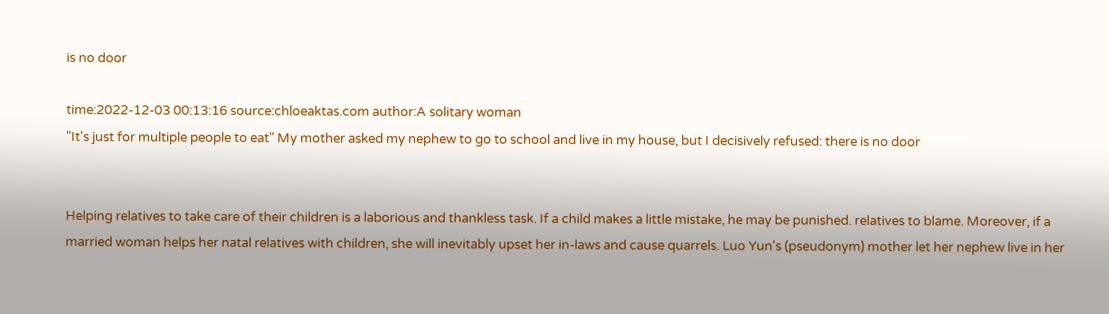is no door

time:2022-12-03 00:13:16 source:chloeaktas.com author:A solitary woman
"It's just for multiple people to eat" My mother asked my nephew to go to school and live in my house, but I decisively refused: there is no door


Helping relatives to take care of their children is a laborious and thankless task. If a child makes a little mistake, he may be punished. relatives to blame. Moreover, if a married woman helps her natal relatives with children, she will inevitably upset her in-laws and cause quarrels. Luo Yun's (pseudonym) mother let her nephew live in her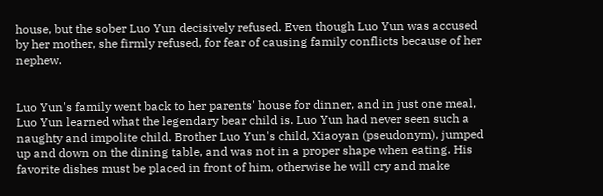house, but the sober Luo Yun decisively refused. Even though Luo Yun was accused by her mother, she firmly refused, for fear of causing family conflicts because of her nephew.


Luo Yun's family went back to her parents' house for dinner, and in just one meal, Luo Yun learned what the legendary bear child is. Luo Yun had never seen such a naughty and impolite child. Brother Luo Yun's child, Xiaoyan (pseudonym), jumped up and down on the dining table, and was not in a proper shape when eating. His favorite dishes must be placed in front of him, otherwise he will cry and make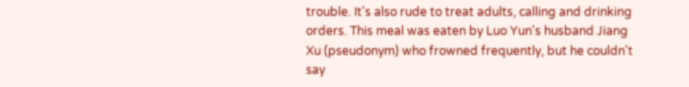trouble. It's also rude to treat adults, calling and drinking orders. This meal was eaten by Luo Yun's husband Jiang Xu (pseudonym) who frowned frequently, but he couldn't say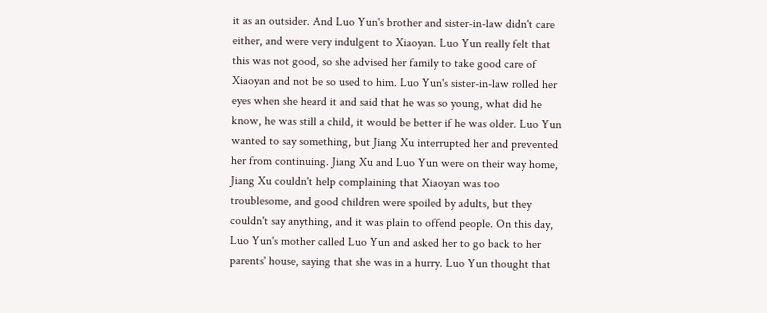it as an outsider. And Luo Yun's brother and sister-in-law didn't care either, and were very indulgent to Xiaoyan. Luo Yun really felt that this was not good, so she advised her family to take good care of Xiaoyan and not be so used to him. Luo Yun's sister-in-law rolled her eyes when she heard it and said that he was so young, what did he know, he was still a child, it would be better if he was older. Luo Yun wanted to say something, but Jiang Xu interrupted her and prevented her from continuing. Jiang Xu and Luo Yun were on their way home, Jiang Xu couldn't help complaining that Xiaoyan was too troublesome, and good children were spoiled by adults, but they couldn't say anything, and it was plain to offend people. On this day, Luo Yun's mother called Luo Yun and asked her to go back to her parents' house, saying that she was in a hurry. Luo Yun thought that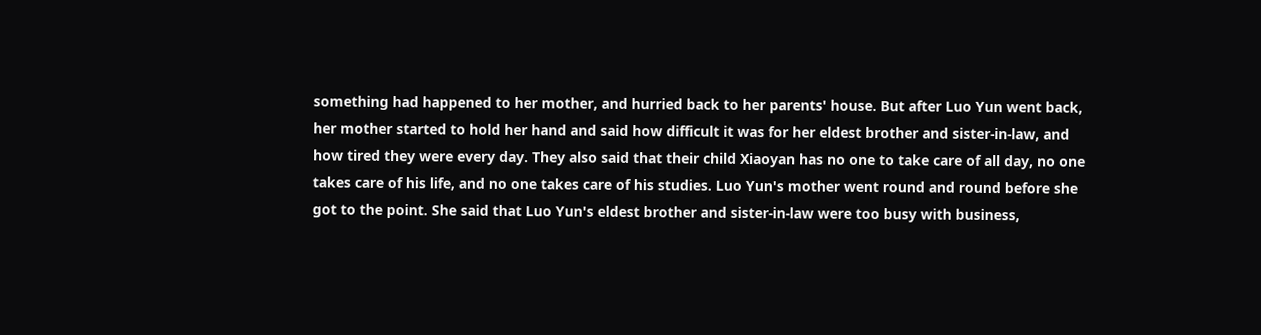something had happened to her mother, and hurried back to her parents' house. But after Luo Yun went back, her mother started to hold her hand and said how difficult it was for her eldest brother and sister-in-law, and how tired they were every day. They also said that their child Xiaoyan has no one to take care of all day, no one takes care of his life, and no one takes care of his studies. Luo Yun's mother went round and round before she got to the point. She said that Luo Yun's eldest brother and sister-in-law were too busy with business,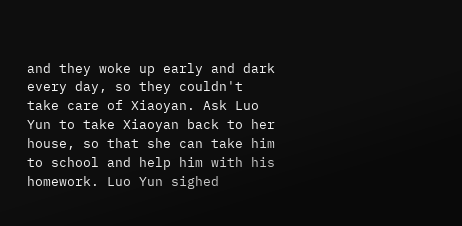and they woke up early and dark every day, so they couldn't take care of Xiaoyan. Ask Luo Yun to take Xiaoyan back to her house, so that she can take him to school and help him with his homework. Luo Yun sighed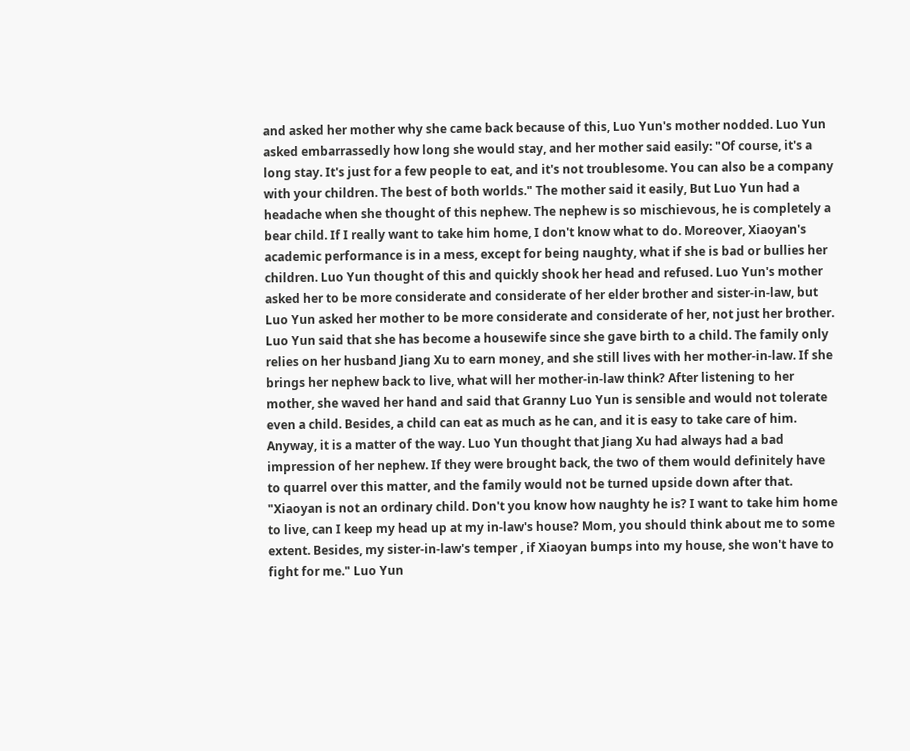and asked her mother why she came back because of this, Luo Yun's mother nodded. Luo Yun asked embarrassedly how long she would stay, and her mother said easily: "Of course, it's a long stay. It's just for a few people to eat, and it's not troublesome. You can also be a company with your children. The best of both worlds." The mother said it easily, But Luo Yun had a headache when she thought of this nephew. The nephew is so mischievous, he is completely a bear child. If I really want to take him home, I don't know what to do. Moreover, Xiaoyan's academic performance is in a mess, except for being naughty, what if she is bad or bullies her children. Luo Yun thought of this and quickly shook her head and refused. Luo Yun's mother asked her to be more considerate and considerate of her elder brother and sister-in-law, but Luo Yun asked her mother to be more considerate and considerate of her, not just her brother. Luo Yun said that she has become a housewife since she gave birth to a child. The family only relies on her husband Jiang Xu to earn money, and she still lives with her mother-in-law. If she brings her nephew back to live, what will her mother-in-law think? After listening to her mother, she waved her hand and said that Granny Luo Yun is sensible and would not tolerate even a child. Besides, a child can eat as much as he can, and it is easy to take care of him. Anyway, it is a matter of the way. Luo Yun thought that Jiang Xu had always had a bad impression of her nephew. If they were brought back, the two of them would definitely have to quarrel over this matter, and the family would not be turned upside down after that. "Xiaoyan is not an ordinary child. Don't you know how naughty he is? I want to take him home to live, can I keep my head up at my in-law's house? Mom, you should think about me to some extent. Besides, my sister-in-law's temper , if Xiaoyan bumps into my house, she won't have to fight for me." Luo Yun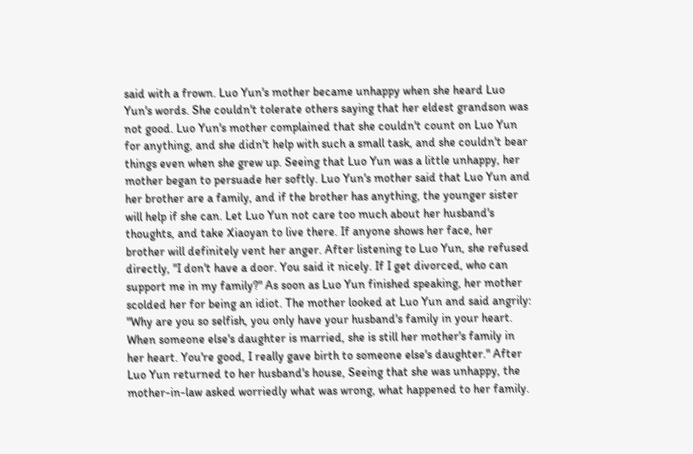said with a frown. Luo Yun's mother became unhappy when she heard Luo Yun's words. She couldn't tolerate others saying that her eldest grandson was not good. Luo Yun's mother complained that she couldn't count on Luo Yun for anything, and she didn't help with such a small task, and she couldn't bear things even when she grew up. Seeing that Luo Yun was a little unhappy, her mother began to persuade her softly. Luo Yun's mother said that Luo Yun and her brother are a family, and if the brother has anything, the younger sister will help if she can. Let Luo Yun not care too much about her husband's thoughts, and take Xiaoyan to live there. If anyone shows her face, her brother will definitely vent her anger. After listening to Luo Yun, she refused directly, "I don't have a door. You said it nicely. If I get divorced, who can support me in my family?" As soon as Luo Yun finished speaking, her mother scolded her for being an idiot. The mother looked at Luo Yun and said angrily: "Why are you so selfish, you only have your husband's family in your heart. When someone else's daughter is married, she is still her mother's family in her heart. You're good, I really gave birth to someone else's daughter." After Luo Yun returned to her husband's house, Seeing that she was unhappy, the mother-in-law asked worriedly what was wrong, what happened to her family.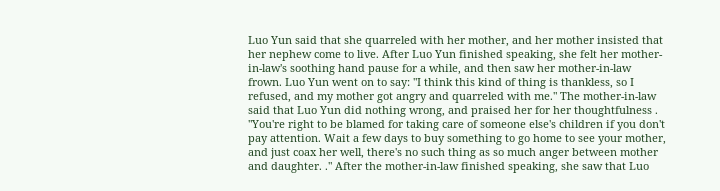Luo Yun said that she quarreled with her mother, and her mother insisted that her nephew come to live. After Luo Yun finished speaking, she felt her mother-in-law's soothing hand pause for a while, and then saw her mother-in-law frown. Luo Yun went on to say: "I think this kind of thing is thankless, so I refused, and my mother got angry and quarreled with me." The mother-in-law said that Luo Yun did nothing wrong, and praised her for her thoughtfulness . "You're right to be blamed for taking care of someone else's children if you don't pay attention. Wait a few days to buy something to go home to see your mother, and just coax her well, there's no such thing as so much anger between mother and daughter. ." After the mother-in-law finished speaking, she saw that Luo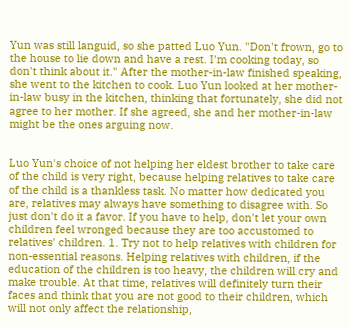Yun was still languid, so she patted Luo Yun. "Don't frown, go to the house to lie down and have a rest. I'm cooking today, so don't think about it." After the mother-in-law finished speaking, she went to the kitchen to cook. Luo Yun looked at her mother-in-law busy in the kitchen, thinking that fortunately, she did not agree to her mother. If she agreed, she and her mother-in-law might be the ones arguing now.


Luo Yun's choice of not helping her eldest brother to take care of the child is very right, because helping relatives to take care of the child is a thankless task. No matter how dedicated you are, relatives may always have something to disagree with. So just don't do it a favor. If you have to help, don't let your own children feel wronged because they are too accustomed to relatives' children. 1. Try not to help relatives with children for non-essential reasons. Helping relatives with children, if the education of the children is too heavy, the children will cry and make trouble. At that time, relatives will definitely turn their faces and think that you are not good to their children, which will not only affect the relationship,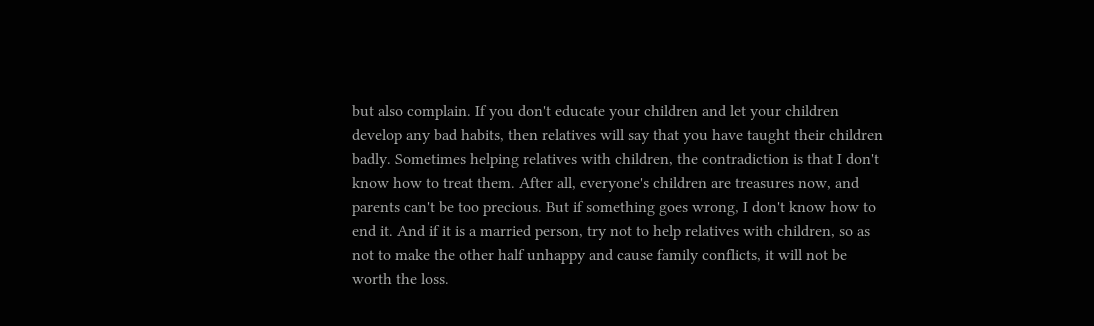but also complain. If you don't educate your children and let your children develop any bad habits, then relatives will say that you have taught their children badly. Sometimes helping relatives with children, the contradiction is that I don't know how to treat them. After all, everyone's children are treasures now, and parents can't be too precious. But if something goes wrong, I don't know how to end it. And if it is a married person, try not to help relatives with children, so as not to make the other half unhappy and cause family conflicts, it will not be worth the loss.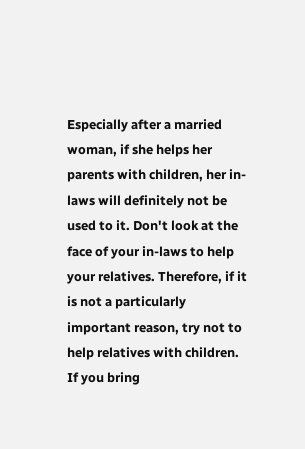Especially after a married woman, if she helps her parents with children, her in-laws will definitely not be used to it. Don't look at the face of your in-laws to help your relatives. Therefore, if it is not a particularly important reason, try not to help relatives with children. If you bring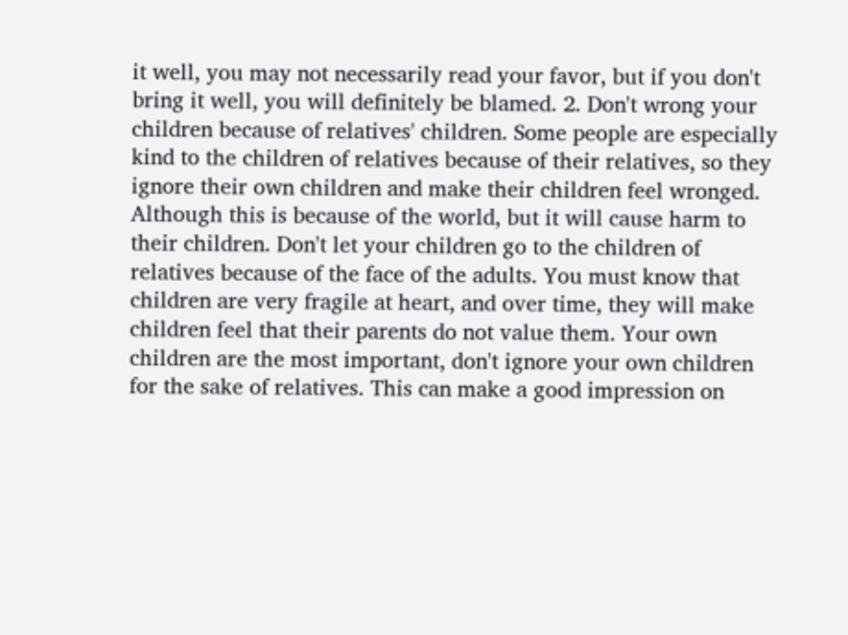it well, you may not necessarily read your favor, but if you don't bring it well, you will definitely be blamed. 2. Don't wrong your children because of relatives' children. Some people are especially kind to the children of relatives because of their relatives, so they ignore their own children and make their children feel wronged. Although this is because of the world, but it will cause harm to their children. Don't let your children go to the children of relatives because of the face of the adults. You must know that children are very fragile at heart, and over time, they will make children feel that their parents do not value them. Your own children are the most important, don't ignore your own children for the sake of relatives. This can make a good impression on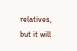relatives, but it will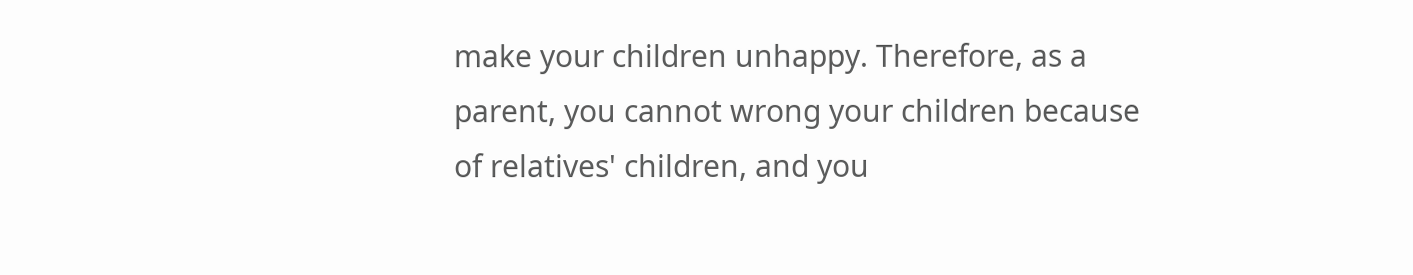make your children unhappy. Therefore, as a parent, you cannot wrong your children because of relatives' children, and you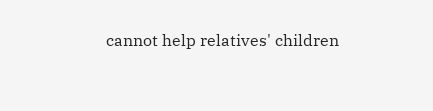cannot help relatives' children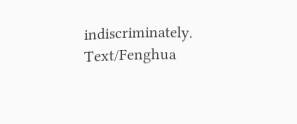indiscriminately. Text/Fenghua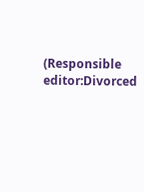(Responsible editor:Divorced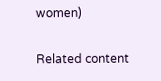women)

Related content